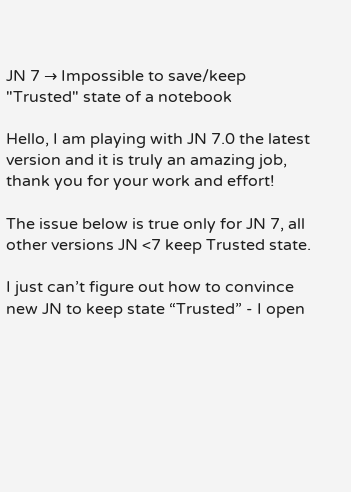JN 7 → Impossible to save/keep "Trusted" state of a notebook

Hello, I am playing with JN 7.0 the latest version and it is truly an amazing job, thank you for your work and effort!

The issue below is true only for JN 7, all other versions JN <7 keep Trusted state.

I just can’t figure out how to convince new JN to keep state “Trusted” - I open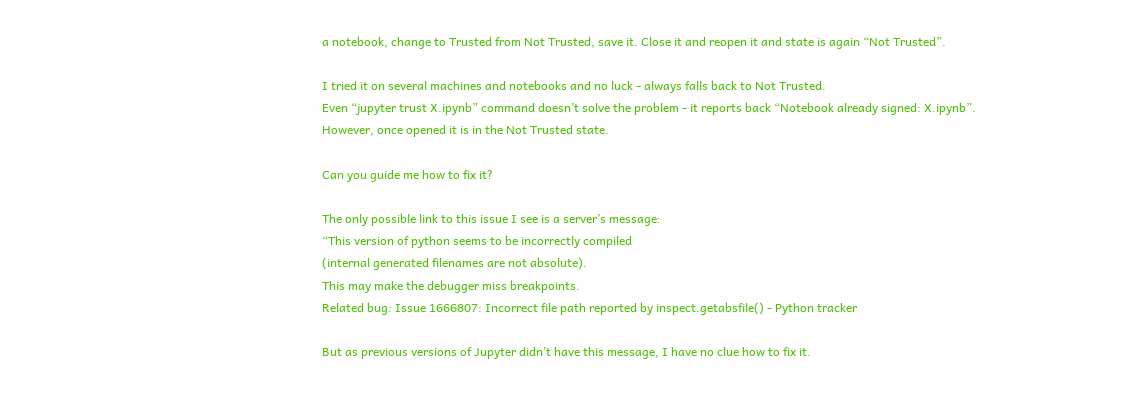a notebook, change to Trusted from Not Trusted, save it. Close it and reopen it and state is again “Not Trusted”.

I tried it on several machines and notebooks and no luck - always falls back to Not Trusted.
Even “jupyter trust X.ipynb” command doesn’t solve the problem - it reports back “Notebook already signed: X.ipynb”. However, once opened it is in the Not Trusted state.

Can you guide me how to fix it?

The only possible link to this issue I see is a server’s message:
“This version of python seems to be incorrectly compiled
(internal generated filenames are not absolute).
This may make the debugger miss breakpoints.
Related bug: Issue 1666807: Incorrect file path reported by inspect.getabsfile() - Python tracker

But as previous versions of Jupyter didn’t have this message, I have no clue how to fix it.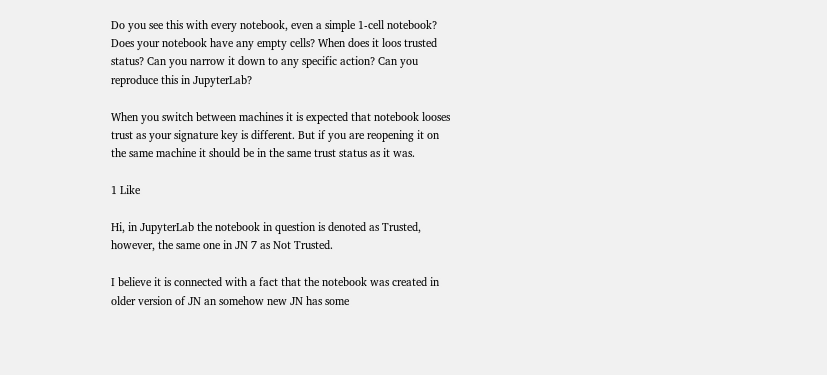Do you see this with every notebook, even a simple 1-cell notebook? Does your notebook have any empty cells? When does it loos trusted status? Can you narrow it down to any specific action? Can you reproduce this in JupyterLab?

When you switch between machines it is expected that notebook looses trust as your signature key is different. But if you are reopening it on the same machine it should be in the same trust status as it was.

1 Like

Hi, in JupyterLab the notebook in question is denoted as Trusted, however, the same one in JN 7 as Not Trusted.

I believe it is connected with a fact that the notebook was created in older version of JN an somehow new JN has some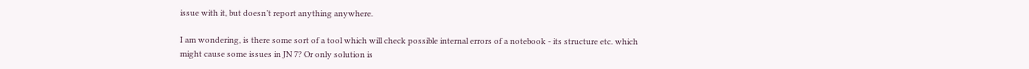issue with it, but doesn’t report anything anywhere.

I am wondering, is there some sort of a tool which will check possible internal errors of a notebook - its structure etc. which might cause some issues in JN 7? Or only solution is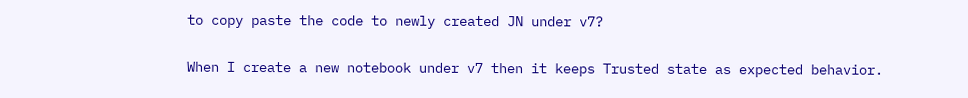to copy paste the code to newly created JN under v7?

When I create a new notebook under v7 then it keeps Trusted state as expected behavior.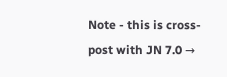Note - this is cross-post with JN 7.0 →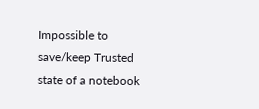Impossible to save/keep Trusted state of a notebook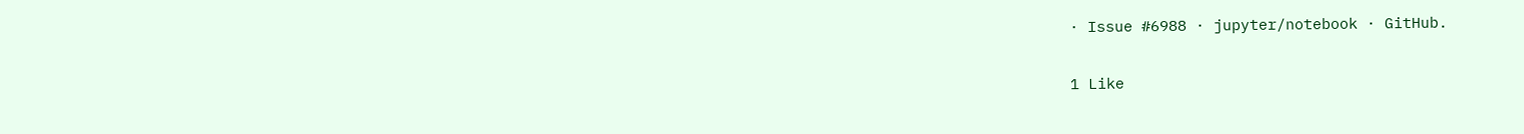· Issue #6988 · jupyter/notebook · GitHub.

1 Like